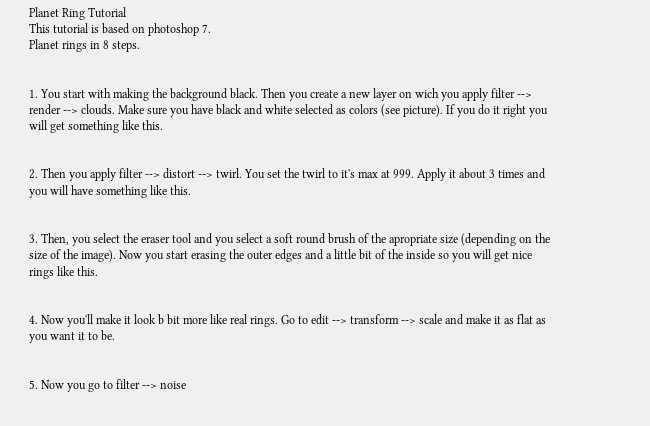Planet Ring Tutorial
This tutorial is based on photoshop 7.
Planet rings in 8 steps.


1. You start with making the background black. Then you create a new layer on wich you apply filter --> render --> clouds. Make sure you have black and white selected as colors (see picture). If you do it right you will get something like this.


2. Then you apply filter --> distort --> twirl. You set the twirl to it's max at 999. Apply it about 3 times and you will have something like this.


3. Then, you select the eraser tool and you select a soft round brush of the apropriate size (depending on the size of the image). Now you start erasing the outer edges and a little bit of the inside so you will get nice rings like this.


4. Now you'll make it look b bit more like real rings. Go to edit --> transform --> scale and make it as flat as you want it to be.


5. Now you go to filter --> noise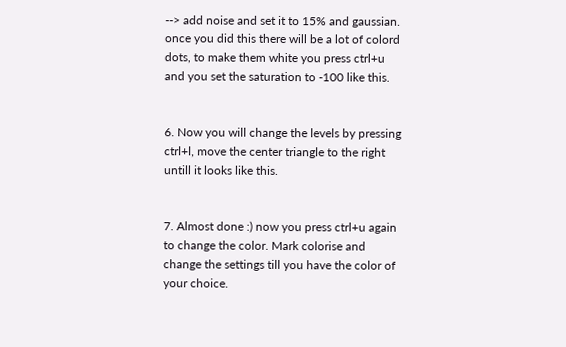--> add noise and set it to 15% and gaussian. once you did this there will be a lot of colord dots, to make them white you press ctrl+u and you set the saturation to -100 like this.


6. Now you will change the levels by pressing ctrl+l, move the center triangle to the right untill it looks like this.


7. Almost done :) now you press ctrl+u again to change the color. Mark colorise and change the settings till you have the color of your choice.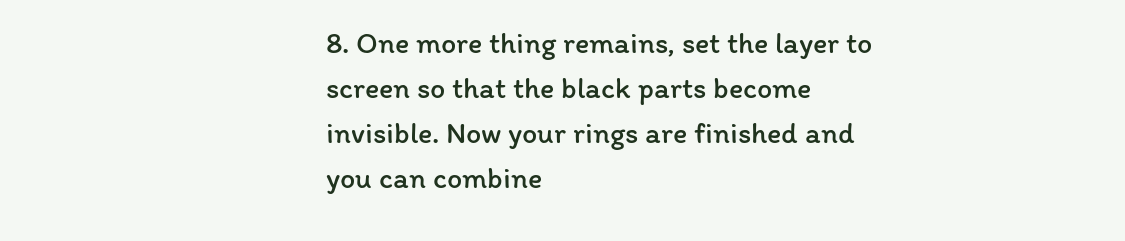8. One more thing remains, set the layer to screen so that the black parts become invisible. Now your rings are finished and you can combine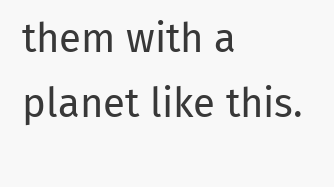them with a planet like this.